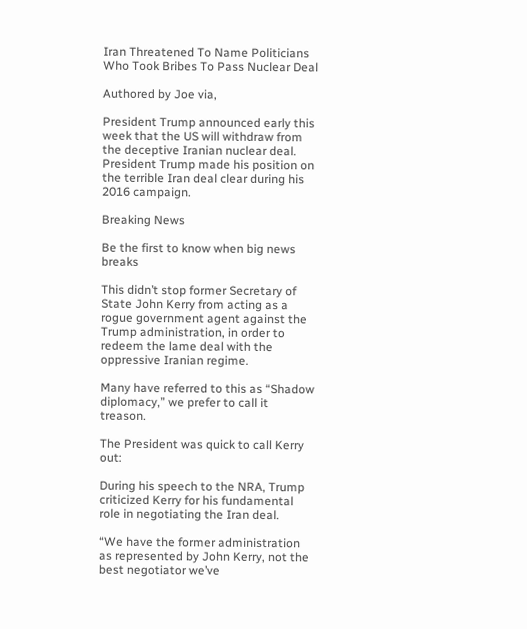Iran Threatened To Name Politicians Who Took Bribes To Pass Nuclear Deal

Authored by Joe via,

President Trump announced early this week that the US will withdraw from the deceptive Iranian nuclear deal. President Trump made his position on the terrible Iran deal clear during his 2016 campaign.

Breaking News

Be the first to know when big news breaks

This didn’t stop former Secretary of State John Kerry from acting as a rogue government agent against the Trump administration, in order to redeem the lame deal with the oppressive Iranian regime.

Many have referred to this as “Shadow diplomacy,” we prefer to call it treason.

The President was quick to call Kerry out:

During his speech to the NRA, Trump criticized Kerry for his fundamental role in negotiating the Iran deal.

“We have the former administration as represented by John Kerry, not the best negotiator we’ve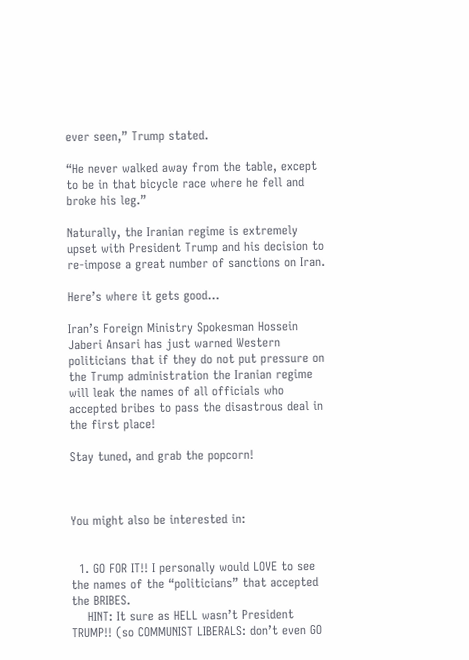ever seen,” Trump stated.

“He never walked away from the table, except to be in that bicycle race where he fell and broke his leg.”

Naturally, the Iranian regime is extremely upset with President Trump and his decision to re-impose a great number of sanctions on Iran.

Here’s where it gets good…

Iran’s Foreign Ministry Spokesman Hossein Jaberi Ansari has just warned Western politicians that if they do not put pressure on the Trump administration the Iranian regime will leak the names of all officials who accepted bribes to pass the disastrous deal in the first place!

Stay tuned, and grab the popcorn!



You might also be interested in:


  1. GO FOR IT!! I personally would LOVE to see the names of the “politicians” that accepted the BRIBES.
    HINT: It sure as HELL wasn’t President TRUMP!! (so COMMUNIST LIBERALS: don’t even GO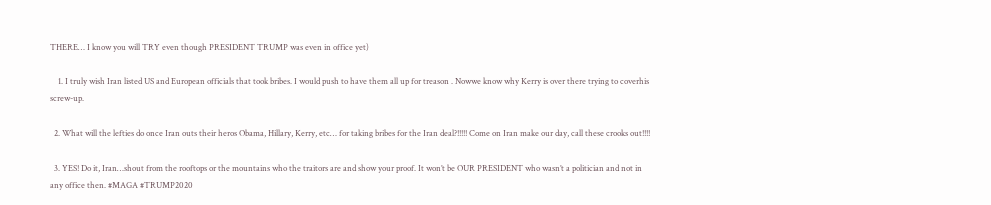THERE… I know you will TRY even though PRESIDENT TRUMP was even in office yet)

    1. I truly wish Iran listed US and European officials that took bribes. I would push to have them all up for treason . Nowwe know why Kerry is over there trying to coverhis screw-up.

  2. What will the lefties do once Iran outs their heros Obama, Hillary, Kerry, etc… for taking bribes for the Iran deal?!!!!! Come on Iran make our day, call these crooks out!!!!

  3. YES! Do it, Iran…shout from the rooftops or the mountains who the traitors are and show your proof. It won’t be OUR PRESIDENT who wasn’t a politician and not in any office then. #MAGA #TRUMP2020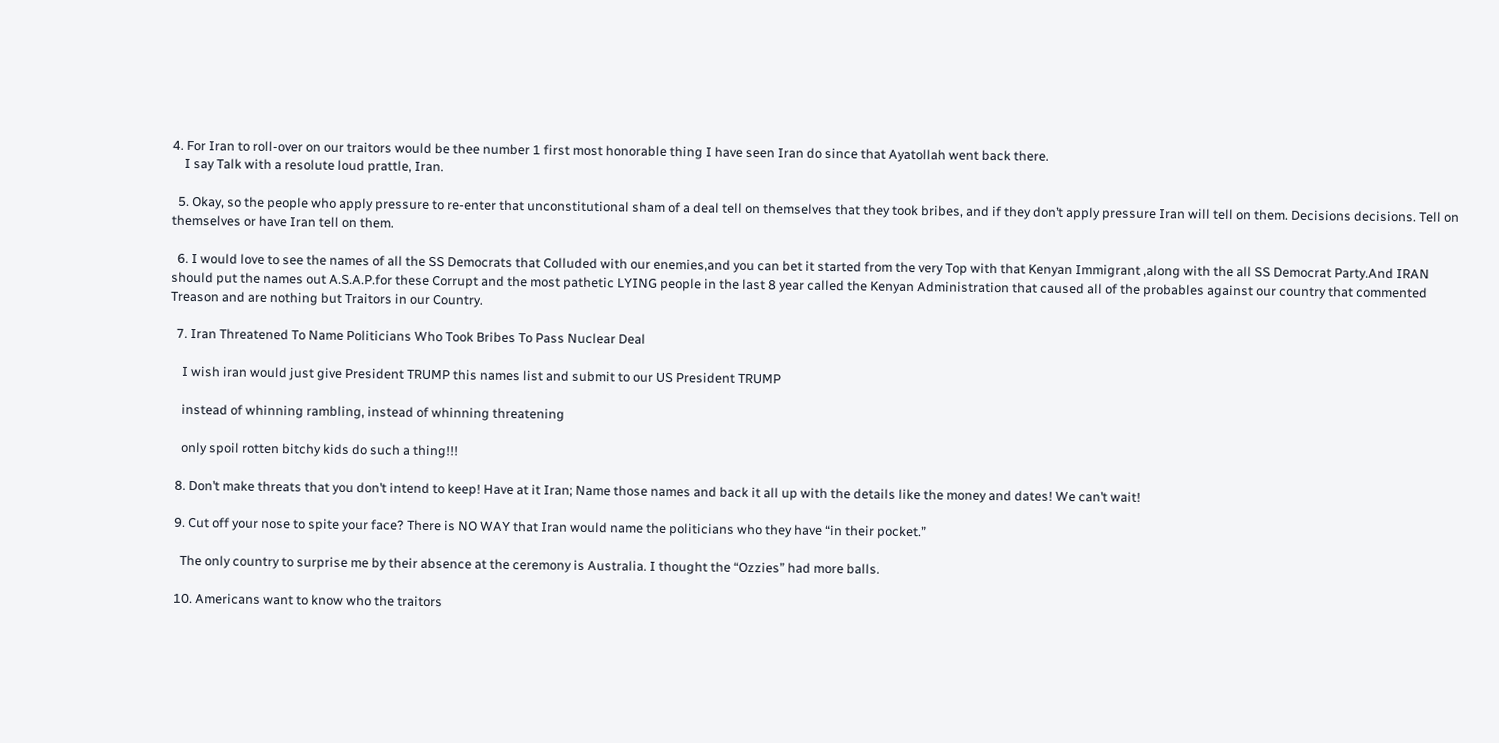4. For Iran to roll-over on our traitors would be thee number 1 first most honorable thing I have seen Iran do since that Ayatollah went back there.
    I say Talk with a resolute loud prattle, Iran.

  5. Okay, so the people who apply pressure to re-enter that unconstitutional sham of a deal tell on themselves that they took bribes, and if they don’t apply pressure Iran will tell on them. Decisions decisions. Tell on themselves or have Iran tell on them.

  6. I would love to see the names of all the SS Democrats that Colluded with our enemies,and you can bet it started from the very Top with that Kenyan Immigrant ,along with the all SS Democrat Party.And IRAN should put the names out A.S.A.P.for these Corrupt and the most pathetic LYING people in the last 8 year called the Kenyan Administration that caused all of the probables against our country that commented Treason and are nothing but Traitors in our Country.

  7. Iran Threatened To Name Politicians Who Took Bribes To Pass Nuclear Deal

    I wish iran would just give President TRUMP this names list and submit to our US President TRUMP

    instead of whinning rambling, instead of whinning threatening

    only spoil rotten bitchy kids do such a thing!!!

  8. Don’t make threats that you don’t intend to keep! Have at it Iran; Name those names and back it all up with the details like the money and dates! We can’t wait!

  9. Cut off your nose to spite your face? There is NO WAY that Iran would name the politicians who they have “in their pocket.”

    The only country to surprise me by their absence at the ceremony is Australia. I thought the “Ozzies” had more balls.

  10. Americans want to know who the traitors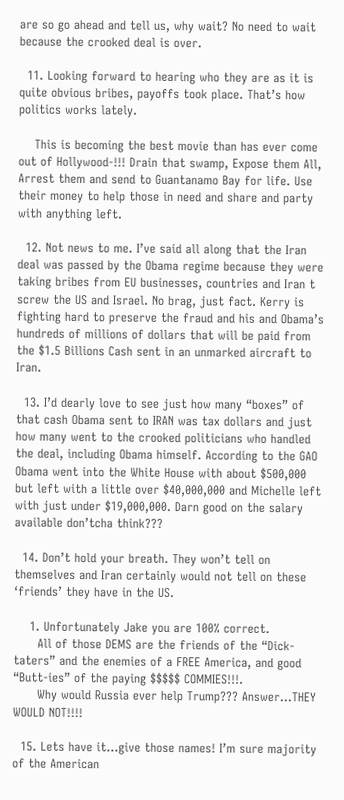are so go ahead and tell us, why wait? No need to wait because the crooked deal is over.

  11. Looking forward to hearing who they are as it is quite obvious bribes, payoffs took place. That’s how politics works lately.

    This is becoming the best movie than has ever come out of Hollywood-!!! Drain that swamp, Expose them All, Arrest them and send to Guantanamo Bay for life. Use their money to help those in need and share and party with anything left.

  12. Not news to me. I’ve said all along that the Iran deal was passed by the Obama regime because they were taking bribes from EU businesses, countries and Iran t screw the US and Israel. No brag, just fact. Kerry is fighting hard to preserve the fraud and his and Obama’s hundreds of millions of dollars that will be paid from the $1.5 Billions Cash sent in an unmarked aircraft to Iran.

  13. I’d dearly love to see just how many “boxes” of that cash Obama sent to IRAN was tax dollars and just how many went to the crooked politicians who handled the deal, including Obama himself. According to the GAO Obama went into the White House with about $500,000 but left with a little over $40,000,000 and Michelle left with just under $19,000,000. Darn good on the salary available don’tcha think???

  14. Don’t hold your breath. They won’t tell on themselves and Iran certainly would not tell on these ‘friends’ they have in the US.

    1. Unfortunately Jake you are 100% correct.
      All of those DEMS are the friends of the “Dick-taters” and the enemies of a FREE America, and good “Butt-ies” of the paying $$$$$ COMMIES!!!.
      Why would Russia ever help Trump??? Answer…THEY WOULD NOT!!!!

  15. Lets have it…give those names! I’m sure majority of the American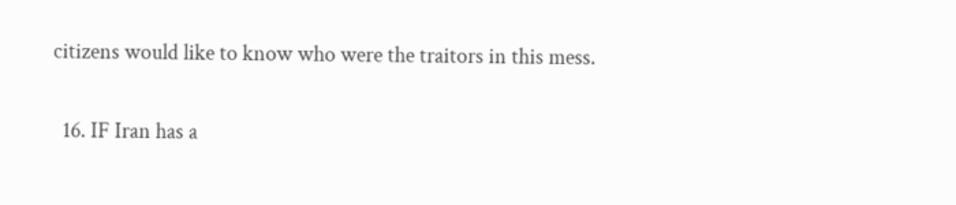citizens would like to know who were the traitors in this mess.

  16. IF Iran has a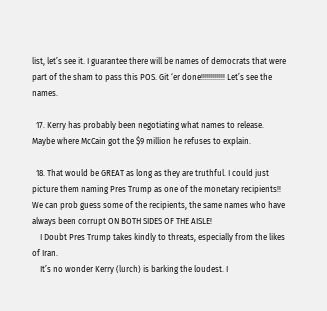list, let’s see it. I guarantee there will be names of democrats that were part of the sham to pass this POS. Git ‘er done!!!!!!!!!!!! Let’s see the names.

  17. Kerry has probably been negotiating what names to release. Maybe where McCain got the $9 million he refuses to explain.

  18. That would be GREAT as long as they are truthful. I could just picture them naming Pres Trump as one of the monetary recipients!! We can prob guess some of the recipients, the same names who have always been corrupt ON BOTH SIDES OF THE AISLE!
    I Doubt Pres Trump takes kindly to threats, especially from the likes of Iran.
    It’s no wonder Kerry (lurch) is barking the loudest. I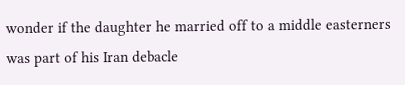wonder if the daughter he married off to a middle easterners was part of his Iran debacle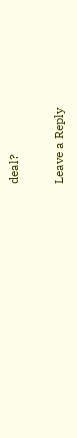deal?

Leave a Reply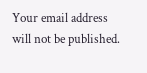Your email address will not be published.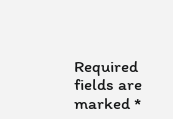Required fields are marked *